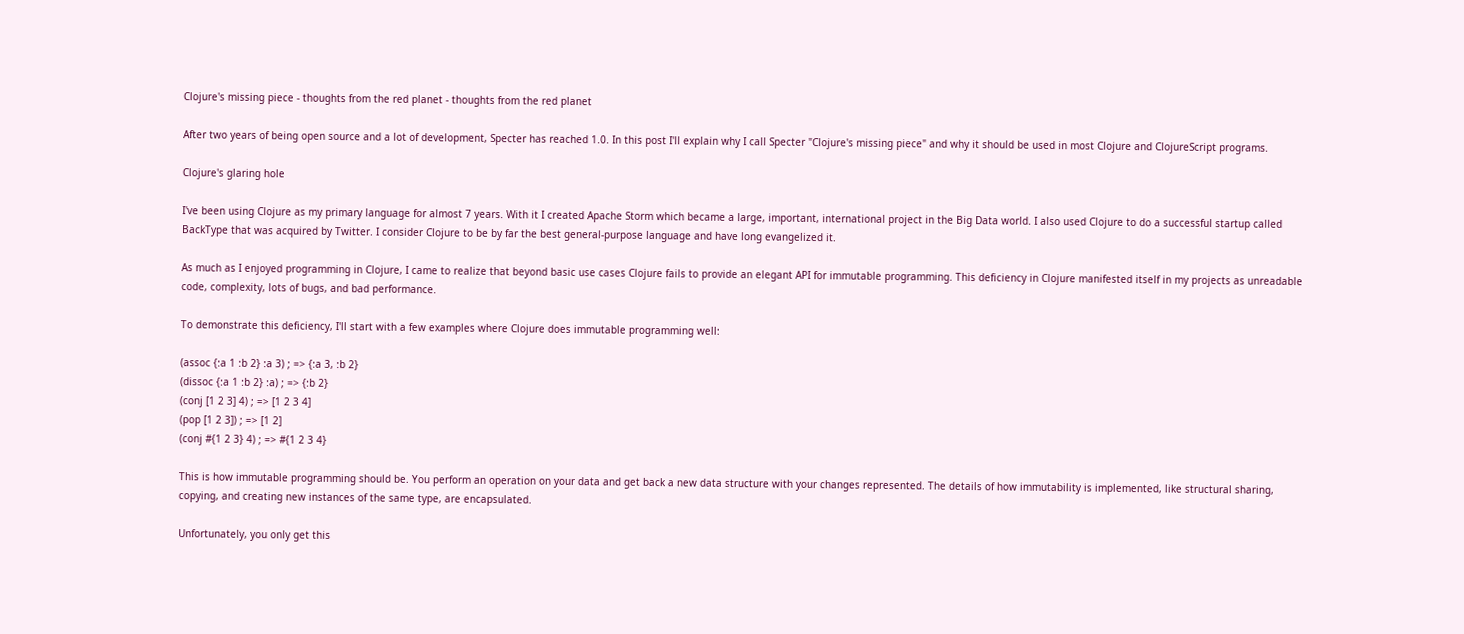Clojure's missing piece - thoughts from the red planet - thoughts from the red planet

After two years of being open source and a lot of development, Specter has reached 1.0. In this post I'll explain why I call Specter "Clojure's missing piece" and why it should be used in most Clojure and ClojureScript programs.

Clojure's glaring hole

I've been using Clojure as my primary language for almost 7 years. With it I created Apache Storm which became a large, important, international project in the Big Data world. I also used Clojure to do a successful startup called BackType that was acquired by Twitter. I consider Clojure to be by far the best general-purpose language and have long evangelized it.

As much as I enjoyed programming in Clojure, I came to realize that beyond basic use cases Clojure fails to provide an elegant API for immutable programming. This deficiency in Clojure manifested itself in my projects as unreadable code, complexity, lots of bugs, and bad performance.

To demonstrate this deficiency, I'll start with a few examples where Clojure does immutable programming well:

(assoc {:a 1 :b 2} :a 3) ; => {:a 3, :b 2}
(dissoc {:a 1 :b 2} :a) ; => {:b 2}
(conj [1 2 3] 4) ; => [1 2 3 4]
(pop [1 2 3]) ; => [1 2]
(conj #{1 2 3} 4) ; => #{1 2 3 4}

This is how immutable programming should be. You perform an operation on your data and get back a new data structure with your changes represented. The details of how immutability is implemented, like structural sharing, copying, and creating new instances of the same type, are encapsulated.

Unfortunately, you only get this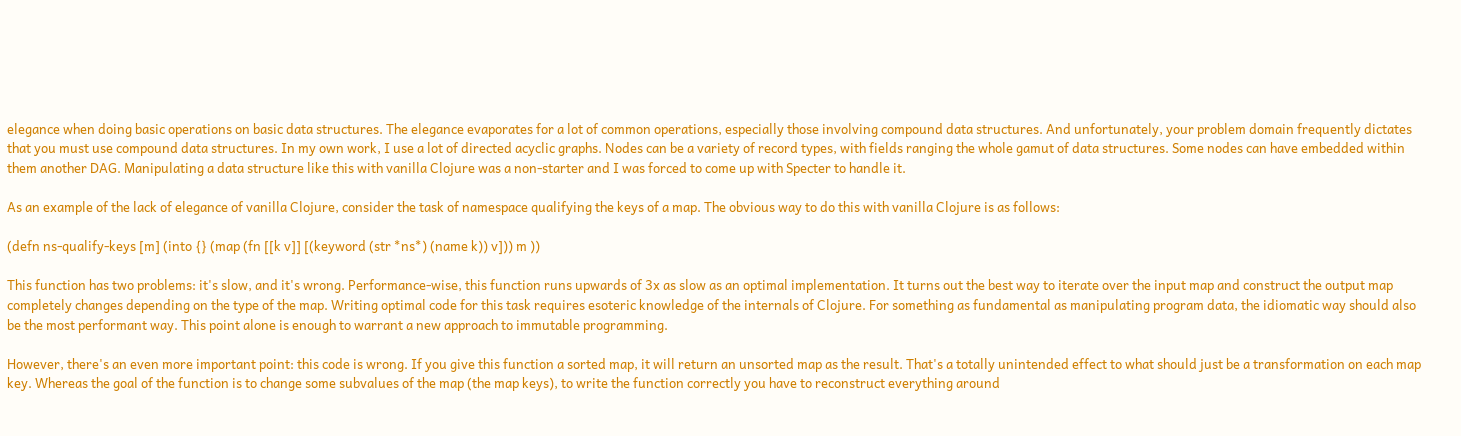elegance when doing basic operations on basic data structures. The elegance evaporates for a lot of common operations, especially those involving compound data structures. And unfortunately, your problem domain frequently dictates that you must use compound data structures. In my own work, I use a lot of directed acyclic graphs. Nodes can be a variety of record types, with fields ranging the whole gamut of data structures. Some nodes can have embedded within them another DAG. Manipulating a data structure like this with vanilla Clojure was a non-starter and I was forced to come up with Specter to handle it.

As an example of the lack of elegance of vanilla Clojure, consider the task of namespace qualifying the keys of a map. The obvious way to do this with vanilla Clojure is as follows:

(defn ns-qualify-keys [m] (into {} (map (fn [[k v]] [(keyword (str *ns*) (name k)) v])) m ))

This function has two problems: it's slow, and it's wrong. Performance-wise, this function runs upwards of 3x as slow as an optimal implementation. It turns out the best way to iterate over the input map and construct the output map completely changes depending on the type of the map. Writing optimal code for this task requires esoteric knowledge of the internals of Clojure. For something as fundamental as manipulating program data, the idiomatic way should also be the most performant way. This point alone is enough to warrant a new approach to immutable programming.

However, there's an even more important point: this code is wrong. If you give this function a sorted map, it will return an unsorted map as the result. That's a totally unintended effect to what should just be a transformation on each map key. Whereas the goal of the function is to change some subvalues of the map (the map keys), to write the function correctly you have to reconstruct everything around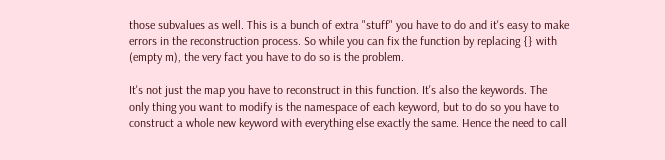those subvalues as well. This is a bunch of extra "stuff" you have to do and it's easy to make errors in the reconstruction process. So while you can fix the function by replacing {} with (empty m), the very fact you have to do so is the problem.

It's not just the map you have to reconstruct in this function. It's also the keywords. The only thing you want to modify is the namespace of each keyword, but to do so you have to construct a whole new keyword with everything else exactly the same. Hence the need to call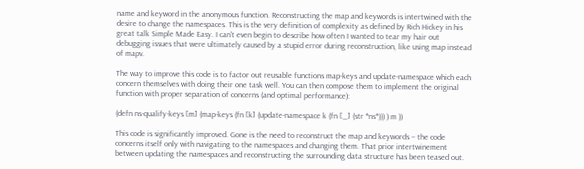name and keyword in the anonymous function. Reconstructing the map and keywords is intertwined with the desire to change the namespaces. This is the very definition of complexity as defined by Rich Hickey in his great talk Simple Made Easy. I can't even begin to describe how often I wanted to tear my hair out debugging issues that were ultimately caused by a stupid error during reconstruction, like using map instead of mapv.

The way to improve this code is to factor out reusable functions map-keys and update-namespace which each concern themselves with doing their one task well. You can then compose them to implement the original function with proper separation of concerns (and optimal performance):

(defn ns-qualify-keys [m] (map-keys (fn [k] (update-namespace k (fn [_] (str *ns*))) ) m ))

This code is significantly improved. Gone is the need to reconstruct the map and keywords – the code concerns itself only with navigating to the namespaces and changing them. That prior intertwinement between updating the namespaces and reconstructing the surrounding data structure has been teased out.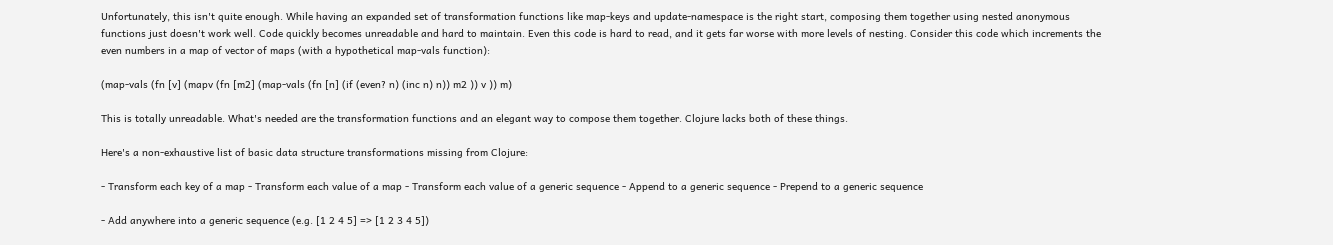Unfortunately, this isn't quite enough. While having an expanded set of transformation functions like map-keys and update-namespace is the right start, composing them together using nested anonymous functions just doesn't work well. Code quickly becomes unreadable and hard to maintain. Even this code is hard to read, and it gets far worse with more levels of nesting. Consider this code which increments the even numbers in a map of vector of maps (with a hypothetical map-vals function):

(map-vals (fn [v] (mapv (fn [m2] (map-vals (fn [n] (if (even? n) (inc n) n)) m2 )) v )) m)

This is totally unreadable. What's needed are the transformation functions and an elegant way to compose them together. Clojure lacks both of these things.

Here's a non-exhaustive list of basic data structure transformations missing from Clojure:

- Transform each key of a map - Transform each value of a map - Transform each value of a generic sequence - Append to a generic sequence - Prepend to a generic sequence

- Add anywhere into a generic sequence (e.g. [1 2 4 5] => [1 2 3 4 5])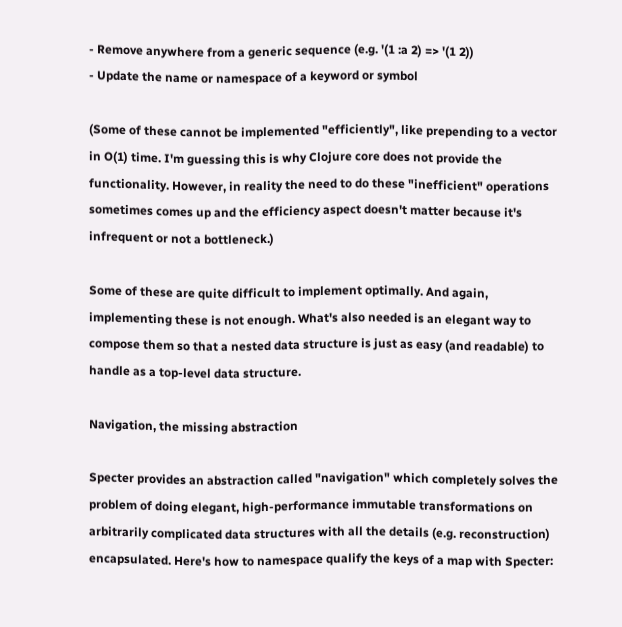- Remove anywhere from a generic sequence (e.g. '(1 :a 2) => '(1 2))
- Update the name or namespace of a keyword or symbol

(Some of these cannot be implemented "efficiently", like prepending to a vector in O(1) time. I'm guessing this is why Clojure core does not provide the functionality. However, in reality the need to do these "inefficient" operations sometimes comes up and the efficiency aspect doesn't matter because it's infrequent or not a bottleneck.)

Some of these are quite difficult to implement optimally. And again, implementing these is not enough. What's also needed is an elegant way to compose them so that a nested data structure is just as easy (and readable) to handle as a top-level data structure.

Navigation, the missing abstraction

Specter provides an abstraction called "navigation" which completely solves the problem of doing elegant, high-performance immutable transformations on arbitrarily complicated data structures with all the details (e.g. reconstruction) encapsulated. Here's how to namespace qualify the keys of a map with Specter: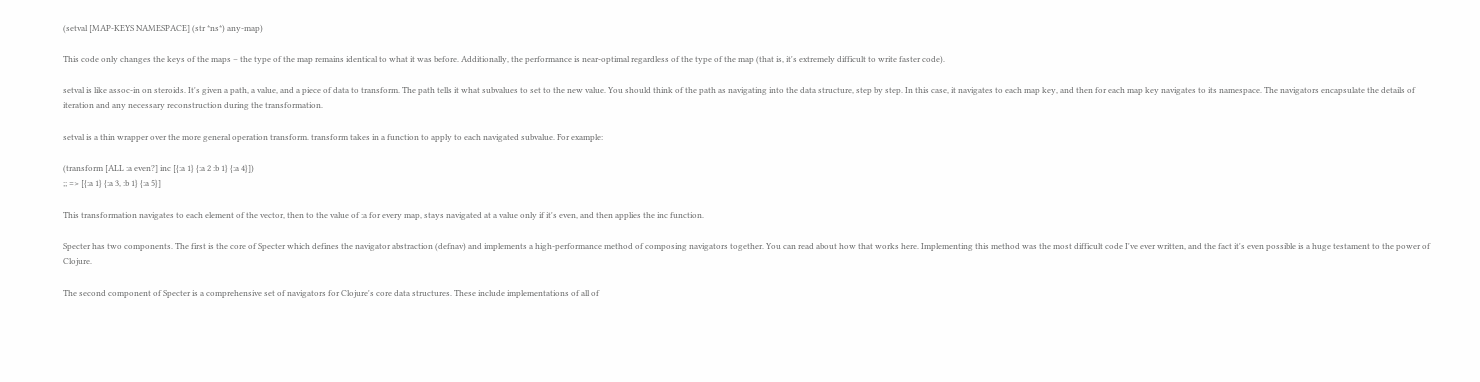(setval [MAP-KEYS NAMESPACE] (str *ns*) any-map)

This code only changes the keys of the maps – the type of the map remains identical to what it was before. Additionally, the performance is near-optimal regardless of the type of the map (that is, it's extremely difficult to write faster code).

setval is like assoc-in on steroids. It's given a path, a value, and a piece of data to transform. The path tells it what subvalues to set to the new value. You should think of the path as navigating into the data structure, step by step. In this case, it navigates to each map key, and then for each map key navigates to its namespace. The navigators encapsulate the details of iteration and any necessary reconstruction during the transformation.

setval is a thin wrapper over the more general operation transform. transform takes in a function to apply to each navigated subvalue. For example:

(transform [ALL :a even?] inc [{:a 1} {:a 2 :b 1} {:a 4}])
;; => [{:a 1} {:a 3, :b 1} {:a 5}]

This transformation navigates to each element of the vector, then to the value of :a for every map, stays navigated at a value only if it's even, and then applies the inc function.

Specter has two components. The first is the core of Specter which defines the navigator abstraction (defnav) and implements a high-performance method of composing navigators together. You can read about how that works here. Implementing this method was the most difficult code I've ever written, and the fact it's even possible is a huge testament to the power of Clojure.

The second component of Specter is a comprehensive set of navigators for Clojure's core data structures. These include implementations of all of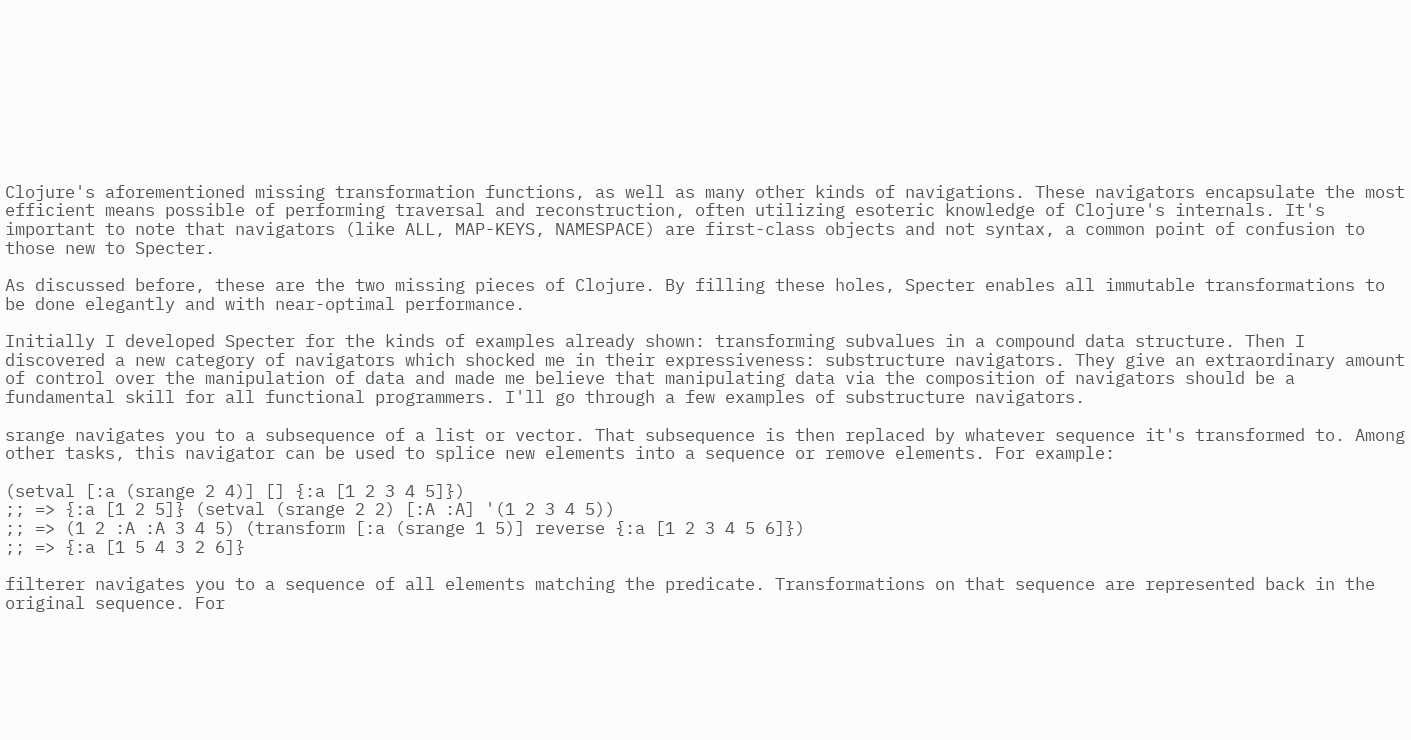Clojure's aforementioned missing transformation functions, as well as many other kinds of navigations. These navigators encapsulate the most efficient means possible of performing traversal and reconstruction, often utilizing esoteric knowledge of Clojure's internals. It's important to note that navigators (like ALL, MAP-KEYS, NAMESPACE) are first-class objects and not syntax, a common point of confusion to those new to Specter.

As discussed before, these are the two missing pieces of Clojure. By filling these holes, Specter enables all immutable transformations to be done elegantly and with near-optimal performance.

Initially I developed Specter for the kinds of examples already shown: transforming subvalues in a compound data structure. Then I discovered a new category of navigators which shocked me in their expressiveness: substructure navigators. They give an extraordinary amount of control over the manipulation of data and made me believe that manipulating data via the composition of navigators should be a fundamental skill for all functional programmers. I'll go through a few examples of substructure navigators.

srange navigates you to a subsequence of a list or vector. That subsequence is then replaced by whatever sequence it's transformed to. Among other tasks, this navigator can be used to splice new elements into a sequence or remove elements. For example:

(setval [:a (srange 2 4)] [] {:a [1 2 3 4 5]})
;; => {:a [1 2 5]} (setval (srange 2 2) [:A :A] '(1 2 3 4 5))
;; => (1 2 :A :A 3 4 5) (transform [:a (srange 1 5)] reverse {:a [1 2 3 4 5 6]})
;; => {:a [1 5 4 3 2 6]}

filterer navigates you to a sequence of all elements matching the predicate. Transformations on that sequence are represented back in the original sequence. For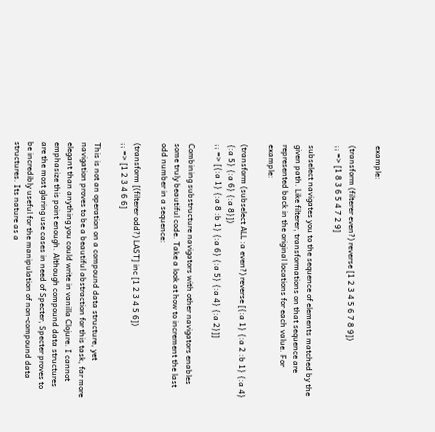example:

(transform (filterer even?) reverse [1 2 3 4 5 6 7 8 9])
;; => [1 8 3 6 5 4 7 2 9]

subselect navigates you to the sequence of elements matched by the given path. Like filterer, transformations on that sequence are represented back in the original locations for each value. For example:

(transform (subselect ALL :a even?) reverse [{:a 1} {:a 2 :b 1} {:a 4} {:a 5} {:a 6} {:a 8}])
;; => [{:a 1} {:a 8 :b 1} {:a 6} {:a 5} {:a 4} {:a 2}]]

Combining substructure navigators with other navigators enables some truly beautiful code. Take a look at how to increment the last odd number in a sequence:

(transform [(filterer odd?) LAST] inc [1 2 3 4 5 6])
;; => [1 2 3 4 6 6]

This is not an operation on a compound data structure, yet navigation proves to be a beautiful abstraction for this task, far more elegant than anything you could write in vanilla Clojure. I cannot emphasize this point enough. Although compound data structures are the most glaring use cases in need of Specter, Specter proves to be incredibly useful for the manipulation of non-compound data structures. Its nature as a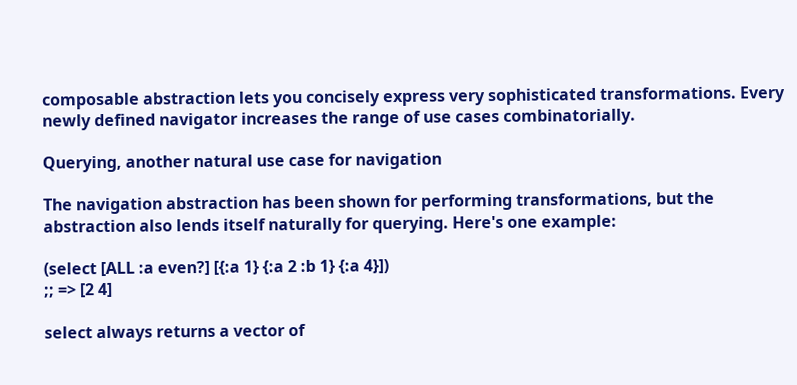composable abstraction lets you concisely express very sophisticated transformations. Every newly defined navigator increases the range of use cases combinatorially.

Querying, another natural use case for navigation

The navigation abstraction has been shown for performing transformations, but the abstraction also lends itself naturally for querying. Here's one example:

(select [ALL :a even?] [{:a 1} {:a 2 :b 1} {:a 4}])
;; => [2 4]

select always returns a vector of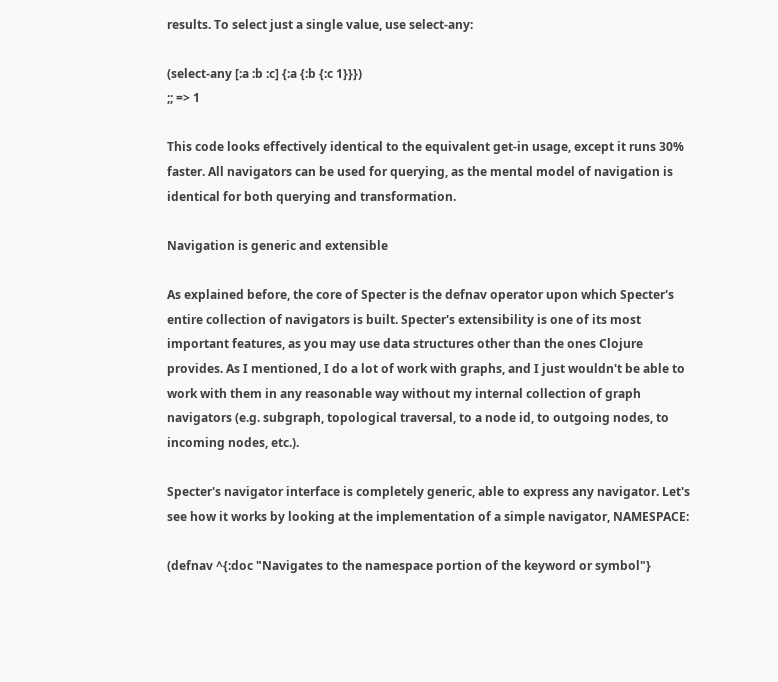results. To select just a single value, use select-any:

(select-any [:a :b :c] {:a {:b {:c 1}}})
;; => 1

This code looks effectively identical to the equivalent get-in usage, except it runs 30% faster. All navigators can be used for querying, as the mental model of navigation is identical for both querying and transformation.

Navigation is generic and extensible

As explained before, the core of Specter is the defnav operator upon which Specter's entire collection of navigators is built. Specter's extensibility is one of its most important features, as you may use data structures other than the ones Clojure provides. As I mentioned, I do a lot of work with graphs, and I just wouldn't be able to work with them in any reasonable way without my internal collection of graph navigators (e.g. subgraph, topological traversal, to a node id, to outgoing nodes, to incoming nodes, etc.).

Specter's navigator interface is completely generic, able to express any navigator. Let's see how it works by looking at the implementation of a simple navigator, NAMESPACE:

(defnav ^{:doc "Navigates to the namespace portion of the keyword or symbol"}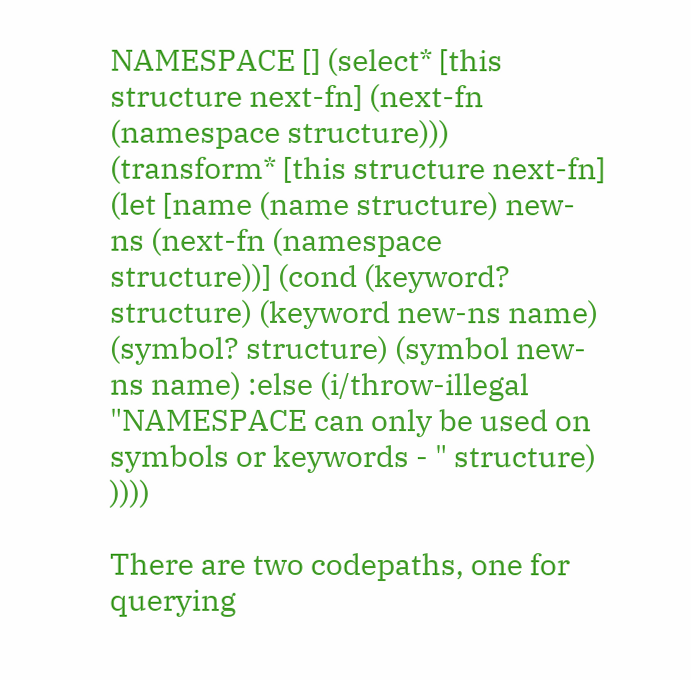NAMESPACE [] (select* [this structure next-fn] (next-fn (namespace structure))) (transform* [this structure next-fn] (let [name (name structure) new-ns (next-fn (namespace structure))] (cond (keyword? structure) (keyword new-ns name) (symbol? structure) (symbol new-ns name) :else (i/throw-illegal "NAMESPACE can only be used on symbols or keywords - " structure) ))))

There are two codepaths, one for querying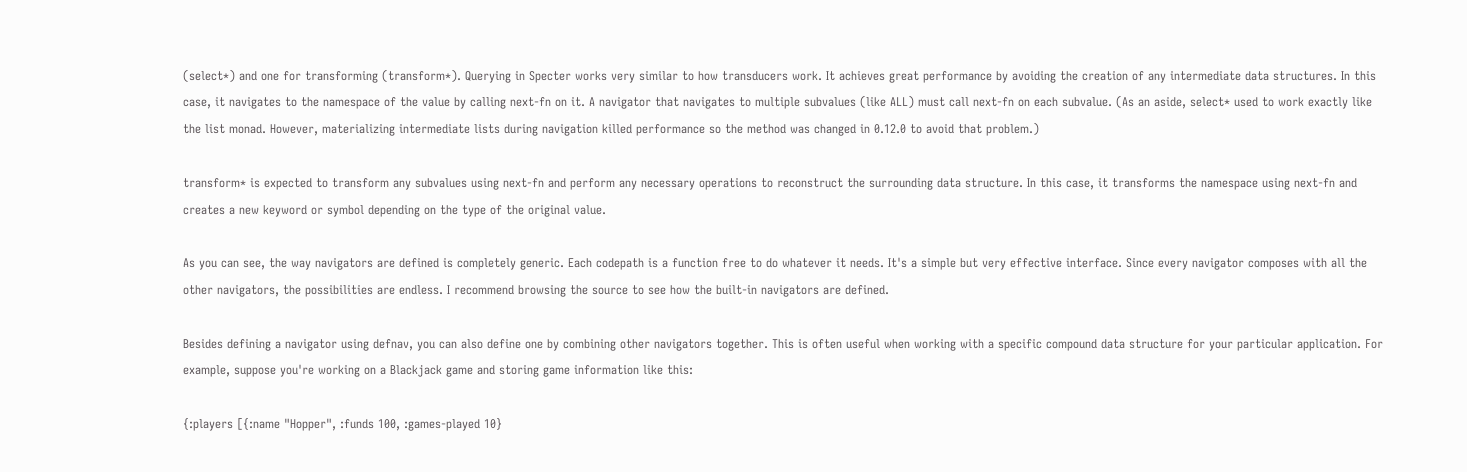(select*) and one for transforming (transform*). Querying in Specter works very similar to how transducers work. It achieves great performance by avoiding the creation of any intermediate data structures. In this case, it navigates to the namespace of the value by calling next-fn on it. A navigator that navigates to multiple subvalues (like ALL) must call next-fn on each subvalue. (As an aside, select* used to work exactly like the list monad. However, materializing intermediate lists during navigation killed performance so the method was changed in 0.12.0 to avoid that problem.)

transform* is expected to transform any subvalues using next-fn and perform any necessary operations to reconstruct the surrounding data structure. In this case, it transforms the namespace using next-fn and creates a new keyword or symbol depending on the type of the original value.

As you can see, the way navigators are defined is completely generic. Each codepath is a function free to do whatever it needs. It's a simple but very effective interface. Since every navigator composes with all the other navigators, the possibilities are endless. I recommend browsing the source to see how the built-in navigators are defined.

Besides defining a navigator using defnav, you can also define one by combining other navigators together. This is often useful when working with a specific compound data structure for your particular application. For example, suppose you're working on a Blackjack game and storing game information like this:

{:players [{:name "Hopper", :funds 100, :games-played 10}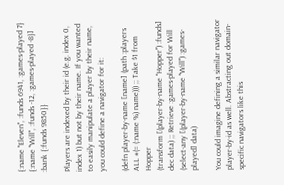{:name "Eleven", :funds 6941, :games-played 7} {:name "Will", :funds -12, :games-played -8}] :bank {:funds 9850}}

Players are indexed by their id (e.g. index 0, index 1) but not by their name. If you wanted to easily manipulate a player by their name, you could define a navigator for it:

(defn player-by-name [name] (path :players ALL #(= (:name %) name))) ;; Take $1 from Hopper
(transform [(player-by-name "Hopper") :funds] dec data) ;; Retrieve :games-played for Will
(select-any [(player-by-name "Will") :games-played] data)

You could imagine defining a similar navigator player-by-id as well. Abstracting out domain-specific navigators like this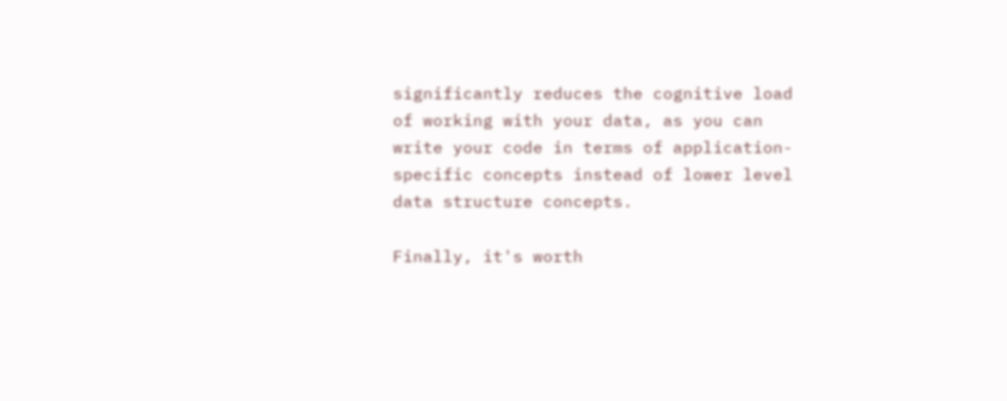significantly reduces the cognitive load of working with your data, as you can write your code in terms of application-specific concepts instead of lower level data structure concepts.

Finally, it's worth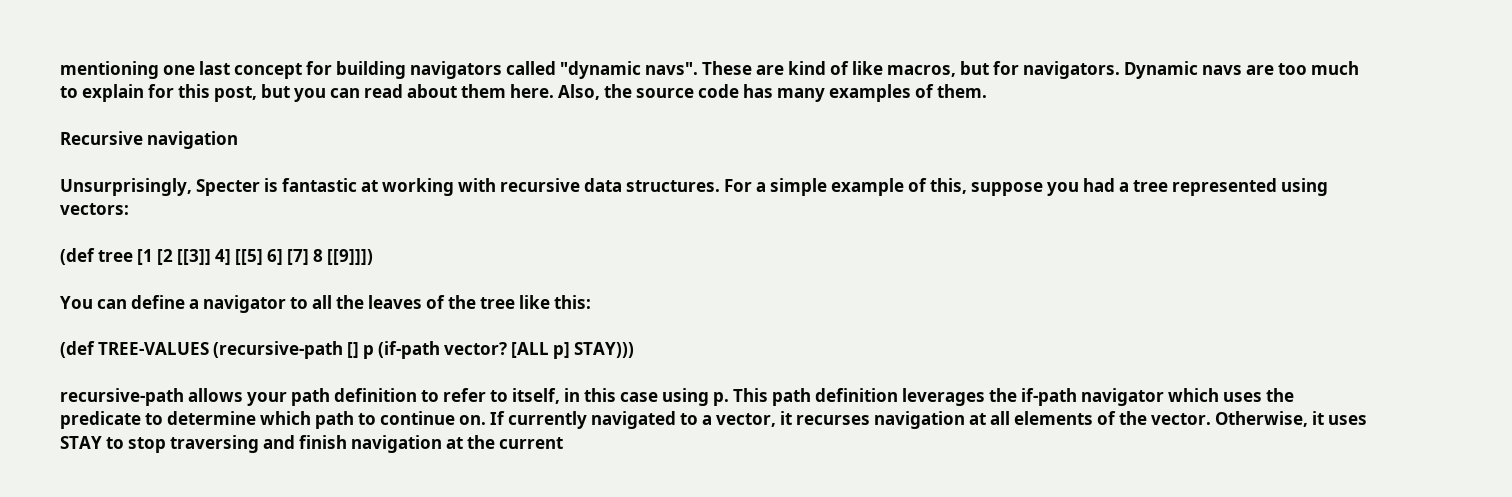mentioning one last concept for building navigators called "dynamic navs". These are kind of like macros, but for navigators. Dynamic navs are too much to explain for this post, but you can read about them here. Also, the source code has many examples of them.

Recursive navigation

Unsurprisingly, Specter is fantastic at working with recursive data structures. For a simple example of this, suppose you had a tree represented using vectors:

(def tree [1 [2 [[3]] 4] [[5] 6] [7] 8 [[9]]])

You can define a navigator to all the leaves of the tree like this:

(def TREE-VALUES (recursive-path [] p (if-path vector? [ALL p] STAY)))

recursive-path allows your path definition to refer to itself, in this case using p. This path definition leverages the if-path navigator which uses the predicate to determine which path to continue on. If currently navigated to a vector, it recurses navigation at all elements of the vector. Otherwise, it uses STAY to stop traversing and finish navigation at the current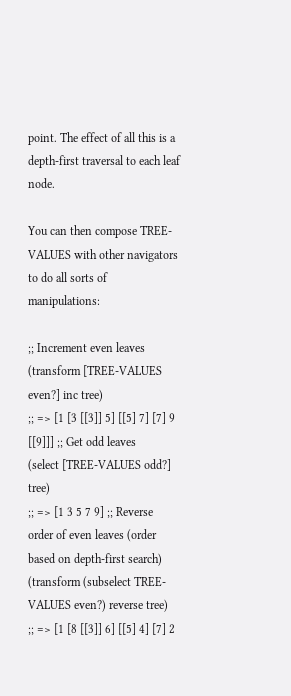point. The effect of all this is a depth-first traversal to each leaf node.

You can then compose TREE-VALUES with other navigators to do all sorts of manipulations:

;; Increment even leaves
(transform [TREE-VALUES even?] inc tree)
;; => [1 [3 [[3]] 5] [[5] 7] [7] 9 [[9]]] ;; Get odd leaves
(select [TREE-VALUES odd?] tree)
;; => [1 3 5 7 9] ;; Reverse order of even leaves (order based on depth-first search)
(transform (subselect TREE-VALUES even?) reverse tree)
;; => [1 [8 [[3]] 6] [[5] 4] [7] 2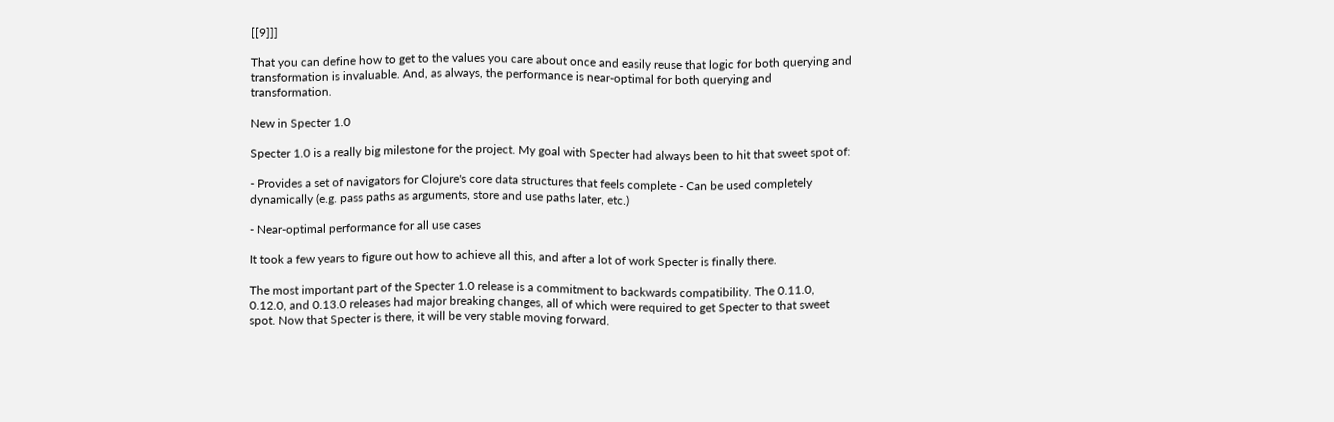[[9]]]

That you can define how to get to the values you care about once and easily reuse that logic for both querying and transformation is invaluable. And, as always, the performance is near-optimal for both querying and transformation.

New in Specter 1.0

Specter 1.0 is a really big milestone for the project. My goal with Specter had always been to hit that sweet spot of:

- Provides a set of navigators for Clojure's core data structures that feels complete - Can be used completely dynamically (e.g. pass paths as arguments, store and use paths later, etc.)

- Near-optimal performance for all use cases

It took a few years to figure out how to achieve all this, and after a lot of work Specter is finally there.

The most important part of the Specter 1.0 release is a commitment to backwards compatibility. The 0.11.0, 0.12.0, and 0.13.0 releases had major breaking changes, all of which were required to get Specter to that sweet spot. Now that Specter is there, it will be very stable moving forward.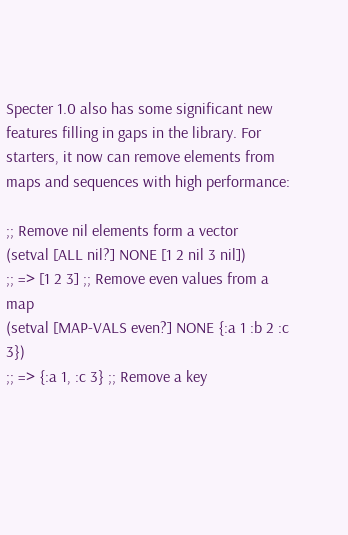Specter 1.0 also has some significant new features filling in gaps in the library. For starters, it now can remove elements from maps and sequences with high performance:

;; Remove nil elements form a vector
(setval [ALL nil?] NONE [1 2 nil 3 nil])
;; => [1 2 3] ;; Remove even values from a map
(setval [MAP-VALS even?] NONE {:a 1 :b 2 :c 3})
;; => {:a 1, :c 3} ;; Remove a key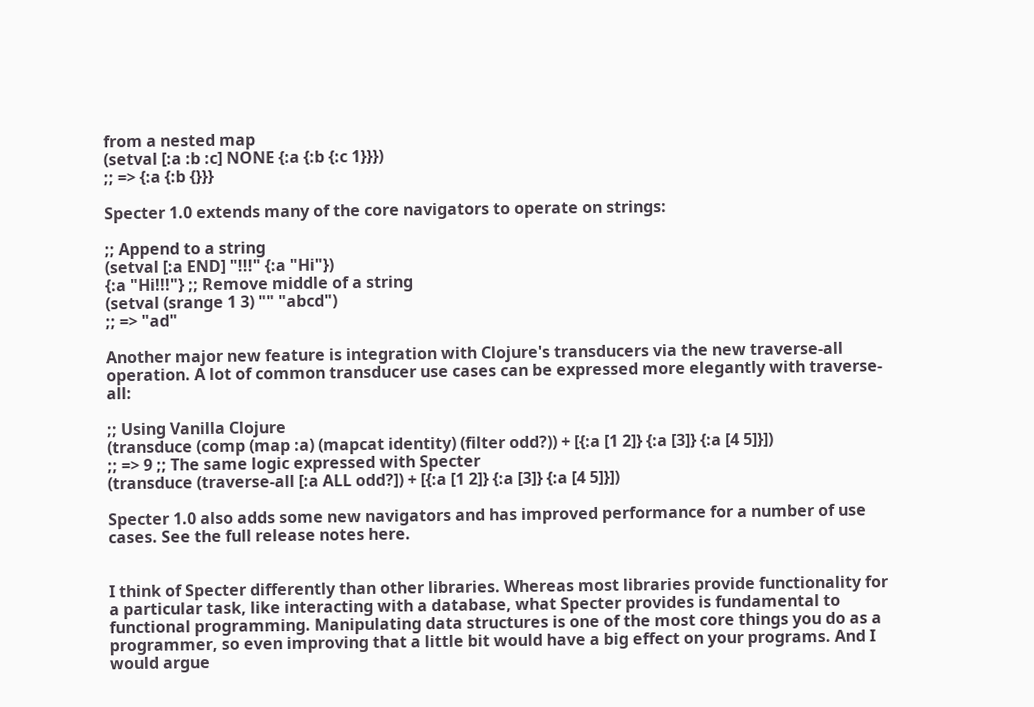from a nested map
(setval [:a :b :c] NONE {:a {:b {:c 1}}})
;; => {:a {:b {}}}

Specter 1.0 extends many of the core navigators to operate on strings:

;; Append to a string
(setval [:a END] "!!!" {:a "Hi"})
{:a "Hi!!!"} ;; Remove middle of a string
(setval (srange 1 3) "" "abcd")
;; => "ad"

Another major new feature is integration with Clojure's transducers via the new traverse-all operation. A lot of common transducer use cases can be expressed more elegantly with traverse-all:

;; Using Vanilla Clojure
(transduce (comp (map :a) (mapcat identity) (filter odd?)) + [{:a [1 2]} {:a [3]} {:a [4 5]}])
;; => 9 ;; The same logic expressed with Specter
(transduce (traverse-all [:a ALL odd?]) + [{:a [1 2]} {:a [3]} {:a [4 5]}])

Specter 1.0 also adds some new navigators and has improved performance for a number of use cases. See the full release notes here.


I think of Specter differently than other libraries. Whereas most libraries provide functionality for a particular task, like interacting with a database, what Specter provides is fundamental to functional programming. Manipulating data structures is one of the most core things you do as a programmer, so even improving that a little bit would have a big effect on your programs. And I would argue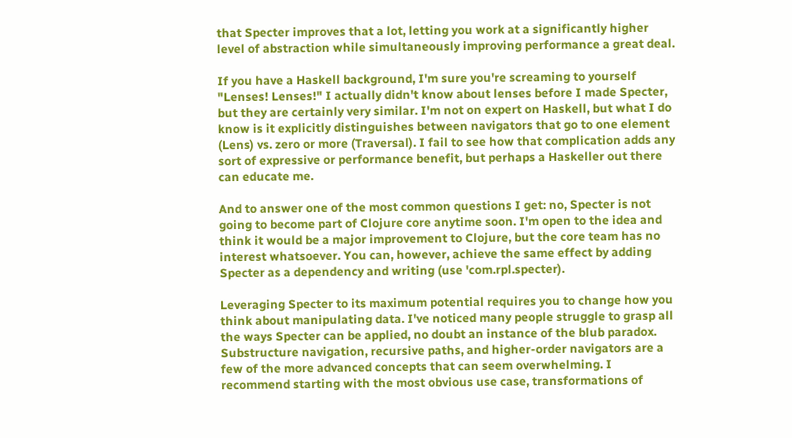that Specter improves that a lot, letting you work at a significantly higher level of abstraction while simultaneously improving performance a great deal.

If you have a Haskell background, I'm sure you're screaming to yourself "Lenses! Lenses!" I actually didn't know about lenses before I made Specter, but they are certainly very similar. I'm not on expert on Haskell, but what I do know is it explicitly distinguishes between navigators that go to one element (Lens) vs. zero or more (Traversal). I fail to see how that complication adds any sort of expressive or performance benefit, but perhaps a Haskeller out there can educate me.

And to answer one of the most common questions I get: no, Specter is not going to become part of Clojure core anytime soon. I'm open to the idea and think it would be a major improvement to Clojure, but the core team has no interest whatsoever. You can, however, achieve the same effect by adding Specter as a dependency and writing (use 'com.rpl.specter).

Leveraging Specter to its maximum potential requires you to change how you think about manipulating data. I've noticed many people struggle to grasp all the ways Specter can be applied, no doubt an instance of the blub paradox. Substructure navigation, recursive paths, and higher-order navigators are a few of the more advanced concepts that can seem overwhelming. I recommend starting with the most obvious use case, transformations of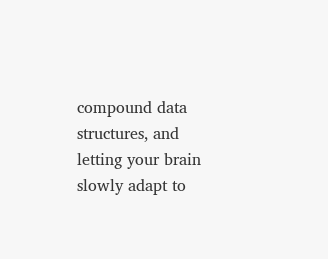compound data structures, and letting your brain slowly adapt to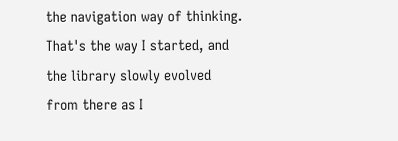the navigation way of thinking. That's the way I started, and the library slowly evolved from there as I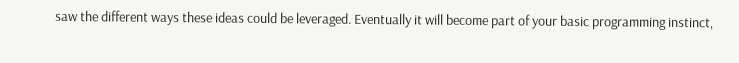saw the different ways these ideas could be leveraged. Eventually it will become part of your basic programming instinct,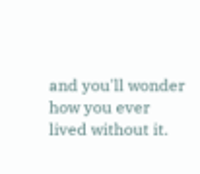and you'll wonder how you ever lived without it.